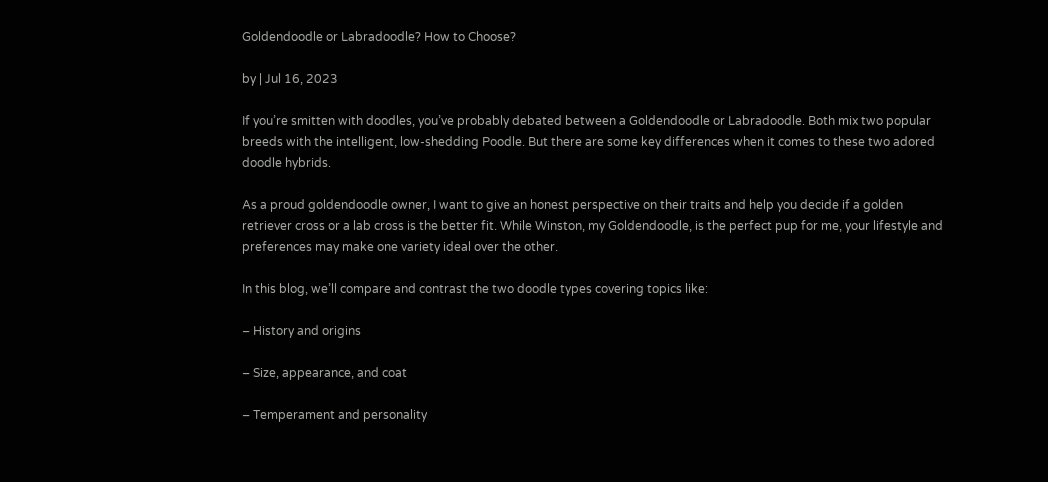Goldendoodle or Labradoodle? How to Choose?

by | Jul 16, 2023

If you’re smitten with doodles, you’ve probably debated between a Goldendoodle or Labradoodle. Both mix two popular breeds with the intelligent, low-shedding Poodle. But there are some key differences when it comes to these two adored doodle hybrids.

As a proud goldendoodle owner, I want to give an honest perspective on their traits and help you decide if a golden retriever cross or a lab cross is the better fit. While Winston, my Goldendoodle, is the perfect pup for me, your lifestyle and preferences may make one variety ideal over the other.

In this blog, we’ll compare and contrast the two doodle types covering topics like:

– History and origins

– Size, appearance, and coat

– Temperament and personality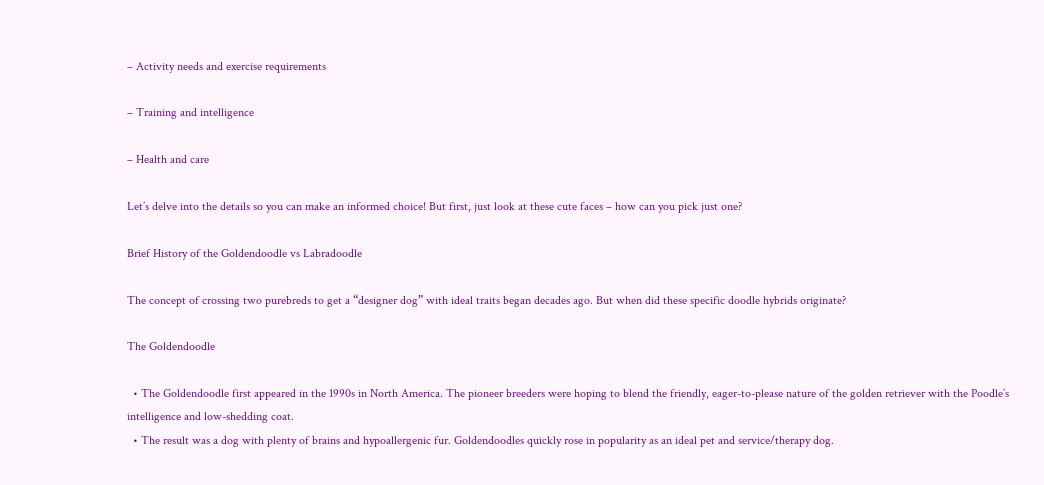– Activity needs and exercise requirements

– Training and intelligence

– Health and care

Let’s delve into the details so you can make an informed choice! But first, just look at these cute faces – how can you pick just one?

Brief History of the Goldendoodle vs Labradoodle

The concept of crossing two purebreds to get a “designer dog” with ideal traits began decades ago. But when did these specific doodle hybrids originate?

The Goldendoodle

  • The Goldendoodle first appeared in the 1990s in North America. The pioneer breeders were hoping to blend the friendly, eager-to-please nature of the golden retriever with the Poodle’s intelligence and low-shedding coat.
  • The result was a dog with plenty of brains and hypoallergenic fur. Goldendoodles quickly rose in popularity as an ideal pet and service/therapy dog.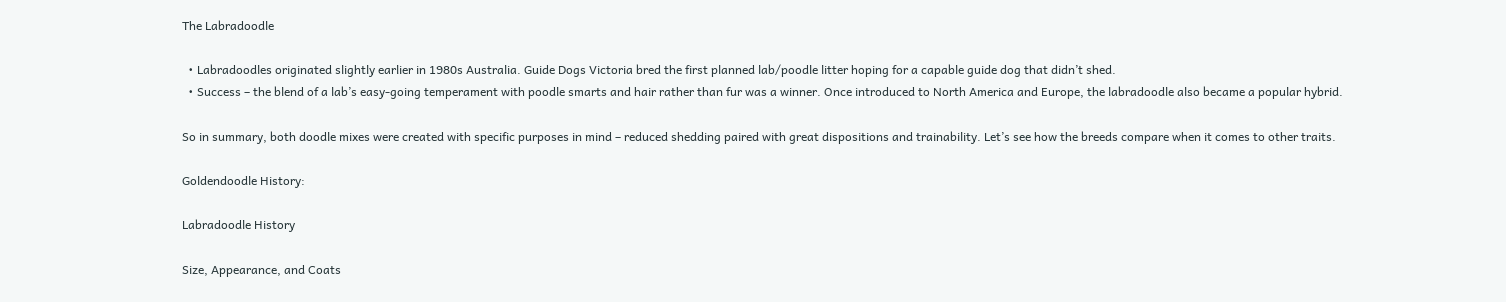The Labradoodle

  • Labradoodles originated slightly earlier in 1980s Australia. Guide Dogs Victoria bred the first planned lab/poodle litter hoping for a capable guide dog that didn’t shed.
  • Success – the blend of a lab’s easy-going temperament with poodle smarts and hair rather than fur was a winner. Once introduced to North America and Europe, the labradoodle also became a popular hybrid.

So in summary, both doodle mixes were created with specific purposes in mind – reduced shedding paired with great dispositions and trainability. Let’s see how the breeds compare when it comes to other traits.

Goldendoodle History:

Labradoodle History

Size, Appearance, and Coats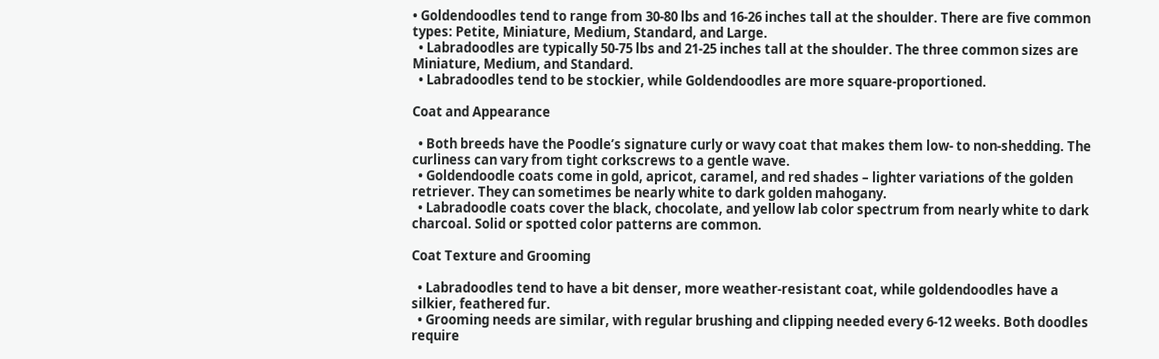• Goldendoodles tend to range from 30-80 lbs and 16-26 inches tall at the shoulder. There are five common types: Petite, Miniature, Medium, Standard, and Large.
  • Labradoodles are typically 50-75 lbs and 21-25 inches tall at the shoulder. The three common sizes are Miniature, Medium, and Standard.
  • Labradoodles tend to be stockier, while Goldendoodles are more square-proportioned.

Coat and Appearance

  • Both breeds have the Poodle’s signature curly or wavy coat that makes them low- to non-shedding. The curliness can vary from tight corkscrews to a gentle wave.
  • Goldendoodle coats come in gold, apricot, caramel, and red shades – lighter variations of the golden retriever. They can sometimes be nearly white to dark golden mahogany.
  • Labradoodle coats cover the black, chocolate, and yellow lab color spectrum from nearly white to dark charcoal. Solid or spotted color patterns are common.

Coat Texture and Grooming

  • Labradoodles tend to have a bit denser, more weather-resistant coat, while goldendoodles have a silkier, feathered fur.
  • Grooming needs are similar, with regular brushing and clipping needed every 6-12 weeks. Both doodles require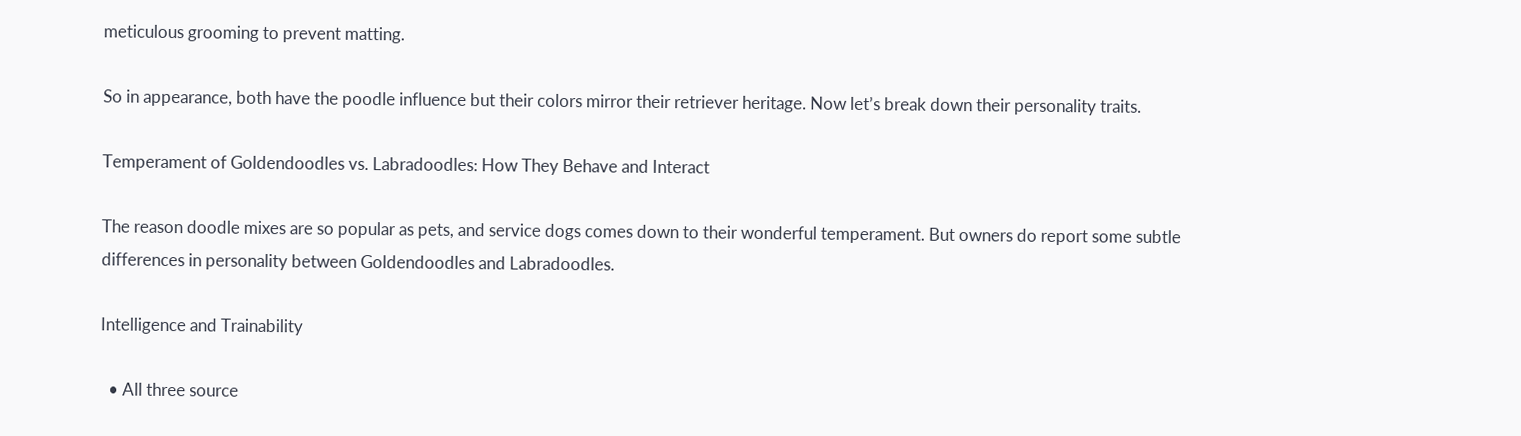meticulous grooming to prevent matting.

So in appearance, both have the poodle influence but their colors mirror their retriever heritage. Now let’s break down their personality traits.

Temperament of Goldendoodles vs. Labradoodles: How They Behave and Interact

The reason doodle mixes are so popular as pets, and service dogs comes down to their wonderful temperament. But owners do report some subtle differences in personality between Goldendoodles and Labradoodles.

Intelligence and Trainability

  • All three source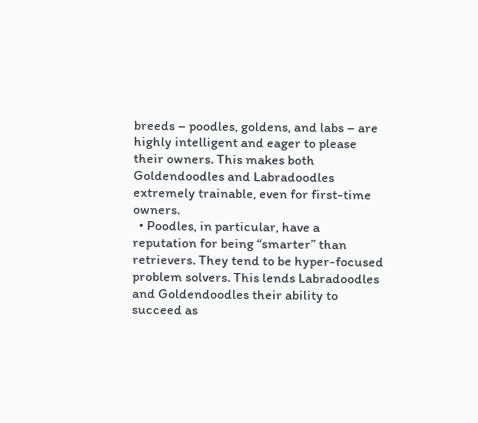breeds – poodles, goldens, and labs – are highly intelligent and eager to please their owners. This makes both Goldendoodles and Labradoodles extremely trainable, even for first-time owners.
  • Poodles, in particular, have a reputation for being “smarter” than retrievers. They tend to be hyper-focused problem solvers. This lends Labradoodles and Goldendoodles their ability to succeed as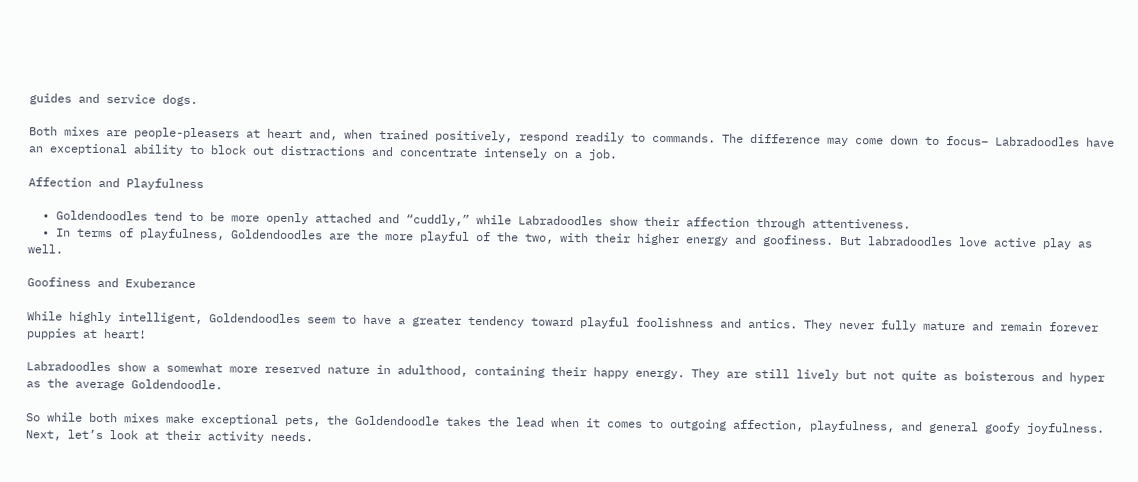guides and service dogs.

Both mixes are people-pleasers at heart and, when trained positively, respond readily to commands. The difference may come down to focus– Labradoodles have an exceptional ability to block out distractions and concentrate intensely on a job.

Affection and Playfulness

  • Goldendoodles tend to be more openly attached and “cuddly,” while Labradoodles show their affection through attentiveness.
  • In terms of playfulness, Goldendoodles are the more playful of the two, with their higher energy and goofiness. But labradoodles love active play as well.

Goofiness and Exuberance

While highly intelligent, Goldendoodles seem to have a greater tendency toward playful foolishness and antics. They never fully mature and remain forever puppies at heart!

Labradoodles show a somewhat more reserved nature in adulthood, containing their happy energy. They are still lively but not quite as boisterous and hyper as the average Goldendoodle.

So while both mixes make exceptional pets, the Goldendoodle takes the lead when it comes to outgoing affection, playfulness, and general goofy joyfulness. Next, let’s look at their activity needs.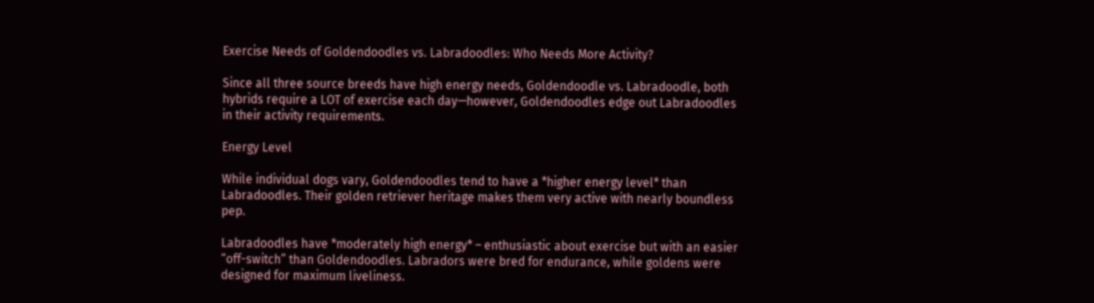Exercise Needs of Goldendoodles vs. Labradoodles: Who Needs More Activity?

Since all three source breeds have high energy needs, Goldendoodle vs. Labradoodle, both hybrids require a LOT of exercise each day—however, Goldendoodles edge out Labradoodles in their activity requirements.

Energy Level

While individual dogs vary, Goldendoodles tend to have a *higher energy level* than Labradoodles. Their golden retriever heritage makes them very active with nearly boundless pep.

Labradoodles have *moderately high energy* – enthusiastic about exercise but with an easier “off-switch” than Goldendoodles. Labradors were bred for endurance, while goldens were designed for maximum liveliness.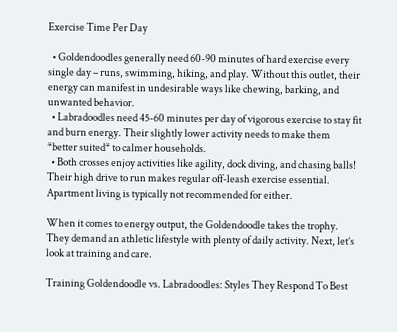Exercise Time Per Day

  • Goldendoodles generally need 60-90 minutes of hard exercise every single day – runs, swimming, hiking, and play. Without this outlet, their energy can manifest in undesirable ways like chewing, barking, and unwanted behavior.
  • Labradoodles need 45-60 minutes per day of vigorous exercise to stay fit and burn energy. Their slightly lower activity needs to make them *better suited* to calmer households.
  • Both crosses enjoy activities like agility, dock diving, and chasing balls! Their high drive to run makes regular off-leash exercise essential. Apartment living is typically not recommended for either.

When it comes to energy output, the Goldendoodle takes the trophy. They demand an athletic lifestyle with plenty of daily activity. Next, let’s look at training and care.

Training Goldendoodle vs. Labradoodles: Styles They Respond To Best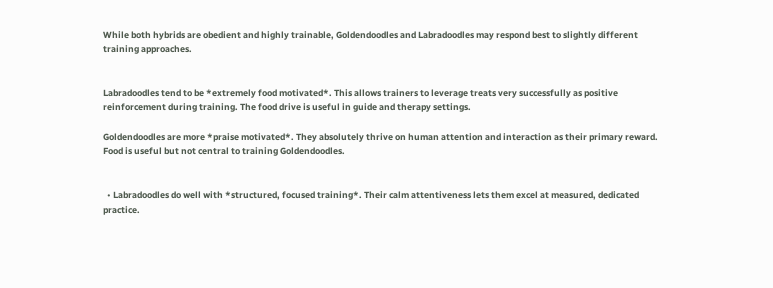While both hybrids are obedient and highly trainable, Goldendoodles and Labradoodles may respond best to slightly different training approaches.


Labradoodles tend to be *extremely food motivated*. This allows trainers to leverage treats very successfully as positive reinforcement during training. The food drive is useful in guide and therapy settings.

Goldendoodles are more *praise motivated*. They absolutely thrive on human attention and interaction as their primary reward. Food is useful but not central to training Goldendoodles.


  • Labradoodles do well with *structured, focused training*. Their calm attentiveness lets them excel at measured, dedicated practice.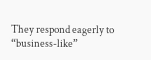They respond eagerly to “business-like”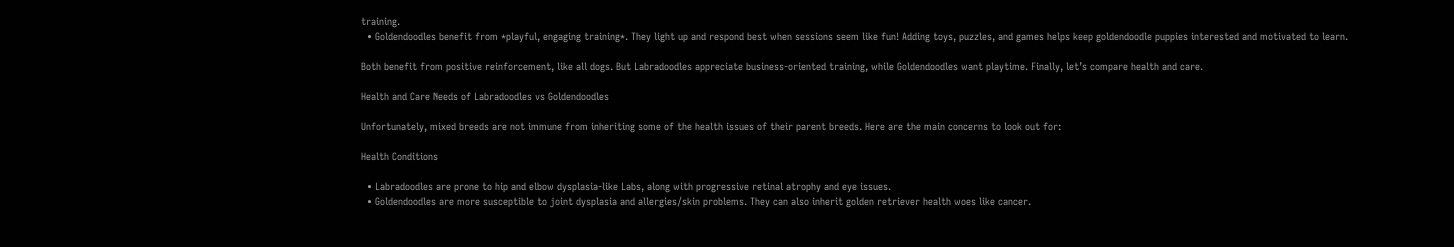training.
  • Goldendoodles benefit from *playful, engaging training*. They light up and respond best when sessions seem like fun! Adding toys, puzzles, and games helps keep goldendoodle puppies interested and motivated to learn.

Both benefit from positive reinforcement, like all dogs. But Labradoodles appreciate business-oriented training, while Goldendoodles want playtime. Finally, let’s compare health and care.

Health and Care Needs of Labradoodles vs Goldendoodles

Unfortunately, mixed breeds are not immune from inheriting some of the health issues of their parent breeds. Here are the main concerns to look out for:

Health Conditions

  • Labradoodles are prone to hip and elbow dysplasia-like Labs, along with progressive retinal atrophy and eye issues.
  • Goldendoodles are more susceptible to joint dysplasia and allergies/skin problems. They can also inherit golden retriever health woes like cancer.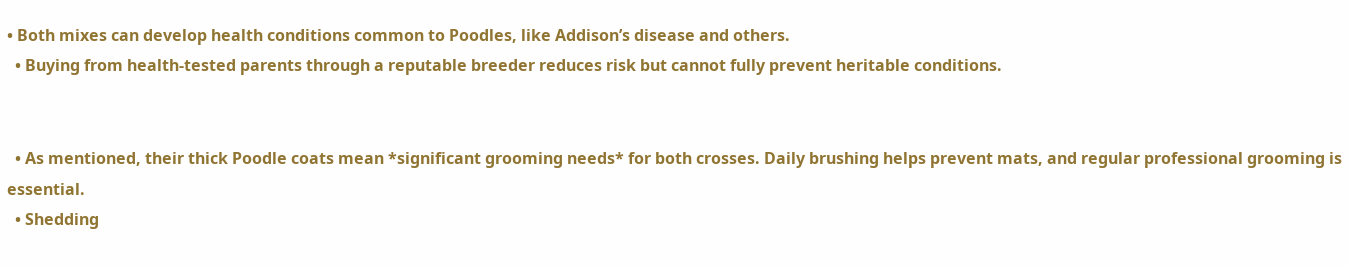• Both mixes can develop health conditions common to Poodles, like Addison’s disease and others.
  • Buying from health-tested parents through a reputable breeder reduces risk but cannot fully prevent heritable conditions.


  • As mentioned, their thick Poodle coats mean *significant grooming needs* for both crosses. Daily brushing helps prevent mats, and regular professional grooming is essential.
  • Shedding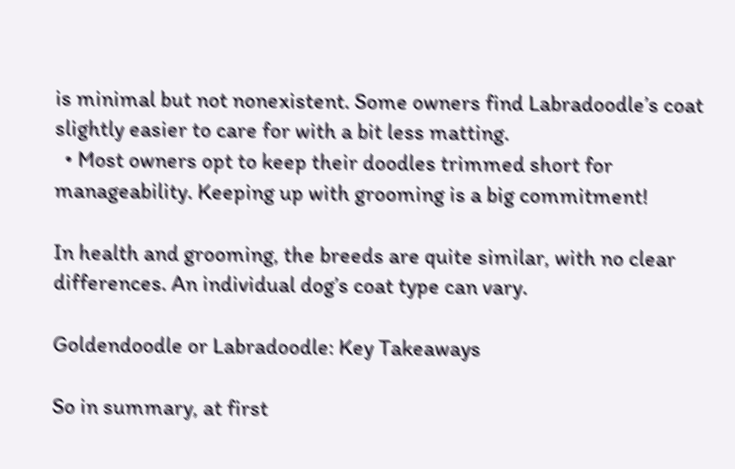is minimal but not nonexistent. Some owners find Labradoodle’s coat slightly easier to care for with a bit less matting.
  • Most owners opt to keep their doodles trimmed short for manageability. Keeping up with grooming is a big commitment!

In health and grooming, the breeds are quite similar, with no clear differences. An individual dog’s coat type can vary.

Goldendoodle or Labradoodle: Key Takeaways

So in summary, at first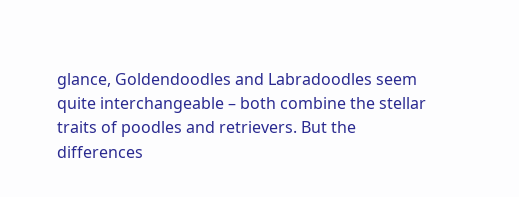glance, Goldendoodles and Labradoodles seem quite interchangeable – both combine the stellar traits of poodles and retrievers. But the differences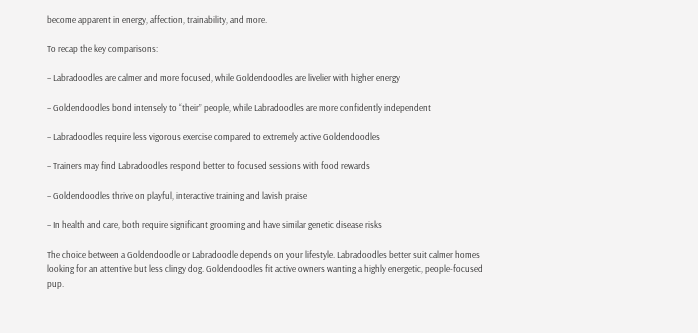become apparent in energy, affection, trainability, and more.

To recap the key comparisons:

– Labradoodles are calmer and more focused, while Goldendoodles are livelier with higher energy

– Goldendoodles bond intensely to “their” people, while Labradoodles are more confidently independent

– Labradoodles require less vigorous exercise compared to extremely active Goldendoodles

– Trainers may find Labradoodles respond better to focused sessions with food rewards

– Goldendoodles thrive on playful, interactive training and lavish praise

– In health and care, both require significant grooming and have similar genetic disease risks

The choice between a Goldendoodle or Labradoodle depends on your lifestyle. Labradoodles better suit calmer homes looking for an attentive but less clingy dog. Goldendoodles fit active owners wanting a highly energetic, people-focused pup.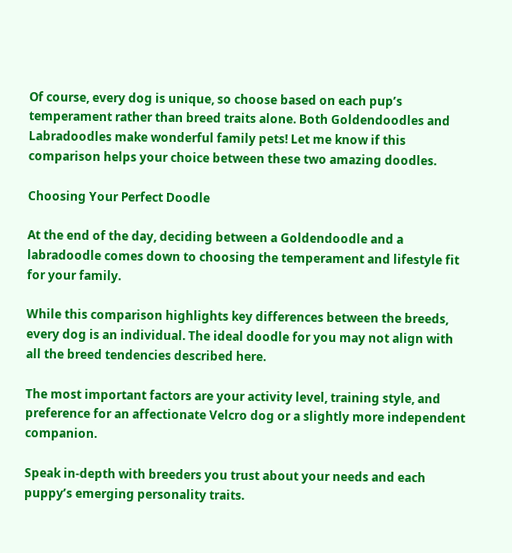Of course, every dog is unique, so choose based on each pup’s temperament rather than breed traits alone. Both Goldendoodles and Labradoodles make wonderful family pets! Let me know if this comparison helps your choice between these two amazing doodles.

Choosing Your Perfect Doodle

At the end of the day, deciding between a Goldendoodle and a labradoodle comes down to choosing the temperament and lifestyle fit for your family.

While this comparison highlights key differences between the breeds, every dog is an individual. The ideal doodle for you may not align with all the breed tendencies described here.

The most important factors are your activity level, training style, and preference for an affectionate Velcro dog or a slightly more independent companion.

Speak in-depth with breeders you trust about your needs and each puppy’s emerging personality traits.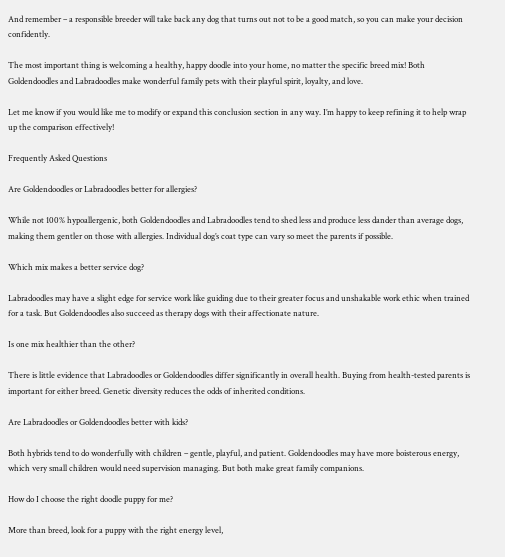And remember – a responsible breeder will take back any dog that turns out not to be a good match, so you can make your decision confidently.

The most important thing is welcoming a healthy, happy doodle into your home, no matter the specific breed mix! Both Goldendoodles and Labradoodles make wonderful family pets with their playful spirit, loyalty, and love.

Let me know if you would like me to modify or expand this conclusion section in any way. I’m happy to keep refining it to help wrap up the comparison effectively!

Frequently Asked Questions

Are Goldendoodles or Labradoodles better for allergies?

While not 100% hypoallergenic, both Goldendoodles and Labradoodles tend to shed less and produce less dander than average dogs, making them gentler on those with allergies. Individual dog’s coat type can vary so meet the parents if possible.

Which mix makes a better service dog?

Labradoodles may have a slight edge for service work like guiding due to their greater focus and unshakable work ethic when trained for a task. But Goldendoodles also succeed as therapy dogs with their affectionate nature.

Is one mix healthier than the other?

There is little evidence that Labradoodles or Goldendoodles differ significantly in overall health. Buying from health-tested parents is important for either breed. Genetic diversity reduces the odds of inherited conditions.

Are Labradoodles or Goldendoodles better with kids?

Both hybrids tend to do wonderfully with children – gentle, playful, and patient. Goldendoodles may have more boisterous energy, which very small children would need supervision managing. But both make great family companions.

How do I choose the right doodle puppy for me?

More than breed, look for a puppy with the right energy level,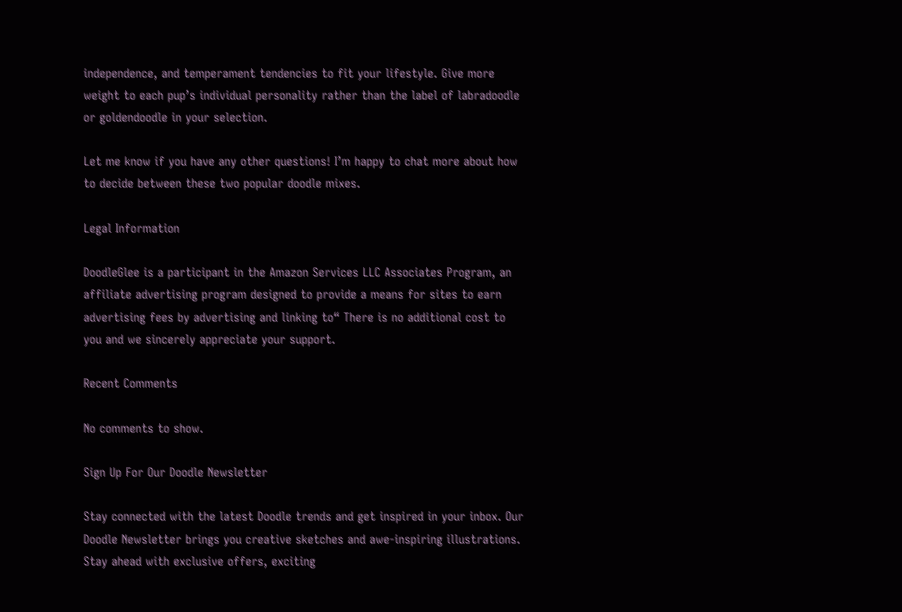independence, and temperament tendencies to fit your lifestyle. Give more weight to each pup’s individual personality rather than the label of labradoodle or goldendoodle in your selection.

Let me know if you have any other questions! I’m happy to chat more about how to decide between these two popular doodle mixes.

Legal Information

DoodleGlee is a participant in the Amazon Services LLC Associates Program, an affiliate advertising program designed to provide a means for sites to earn advertising fees by advertising and linking to“ There is no additional cost to you and we sincerely appreciate your support.

Recent Comments

No comments to show.

Sign Up For Our Doodle Newsletter

Stay connected with the latest Doodle trends and get inspired in your inbox. Our Doodle Newsletter brings you creative sketches and awe-inspiring illustrations. Stay ahead with exclusive offers, exciting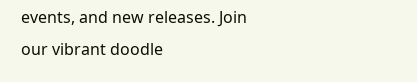events, and new releases. Join our vibrant doodle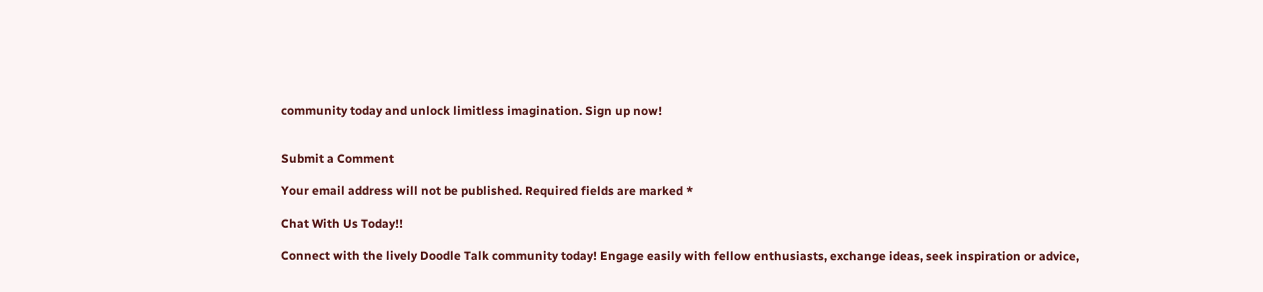community today and unlock limitless imagination. Sign up now!


Submit a Comment

Your email address will not be published. Required fields are marked *

Chat With Us Today!!

Connect with the lively Doodle Talk community today! Engage easily with fellow enthusiasts, exchange ideas, seek inspiration or advice,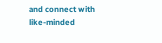and connect with like-minded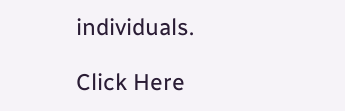individuals.

Click Here